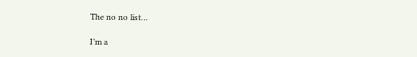The no no list…

I’m a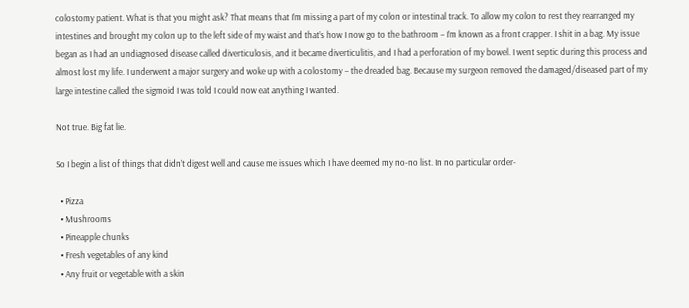colostomy patient. What is that you might ask? That means that I’m missing a part of my colon or intestinal track. To allow my colon to rest they rearranged my intestines and brought my colon up to the left side of my waist and that’s how I now go to the bathroom – I’m known as a front crapper. I shit in a bag. My issue began as I had an undiagnosed disease called diverticulosis, and it became diverticulitis, and I had a perforation of my bowel. I went septic during this process and almost lost my life. I underwent a major surgery and woke up with a colostomy – the dreaded bag. Because my surgeon removed the damaged/diseased part of my large intestine called the sigmoid I was told I could now eat anything I wanted.

Not true. Big fat lie.

So I begin a list of things that didn’t digest well and cause me issues which I have deemed my no-no list. In no particular order-

  • Pizza
  • Mushrooms
  • Pineapple chunks
  • Fresh vegetables of any kind
  • Any fruit or vegetable with a skin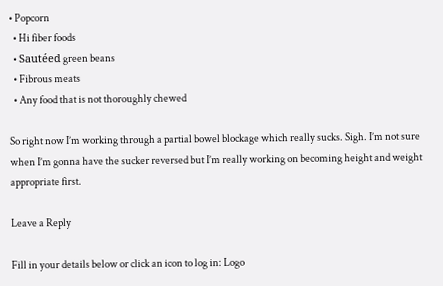• Popcorn
  • Hi fiber foods
  • Sautéed green beans
  • Fibrous meats
  • Any food that is not thoroughly chewed

So right now I’m working through a partial bowel blockage which really sucks. Sigh. I’m not sure when I’m gonna have the sucker reversed but I’m really working on becoming height and weight appropriate first.

Leave a Reply

Fill in your details below or click an icon to log in: Logo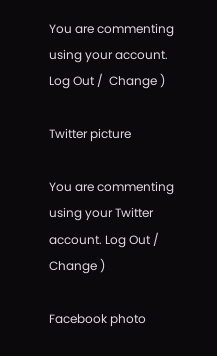You are commenting using your account. Log Out /  Change )

Twitter picture

You are commenting using your Twitter account. Log Out /  Change )

Facebook photo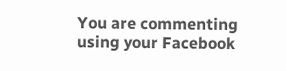You are commenting using your Facebook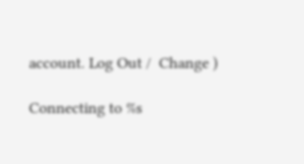account. Log Out /  Change )

Connecting to %s